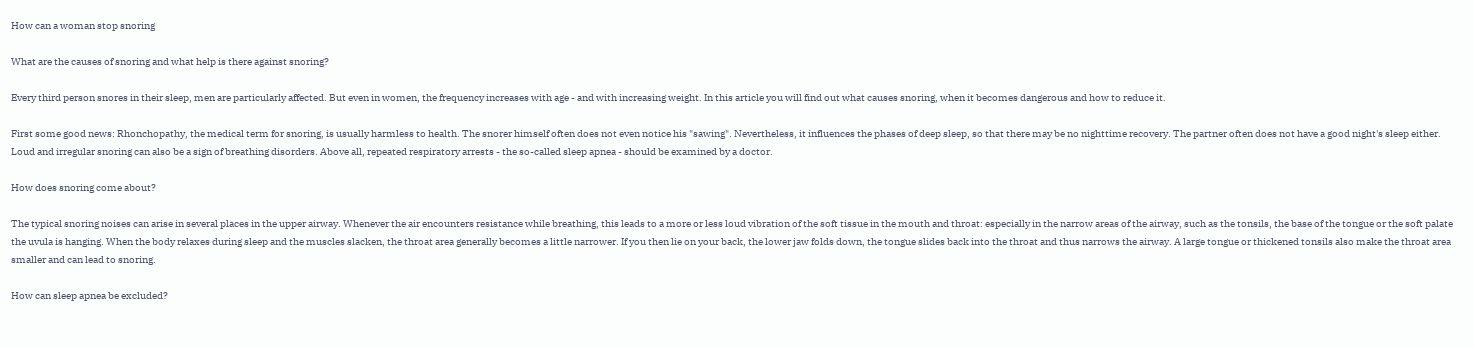How can a woman stop snoring

What are the causes of snoring and what help is there against snoring?

Every third person snores in their sleep, men are particularly affected. But even in women, the frequency increases with age - and with increasing weight. In this article you will find out what causes snoring, when it becomes dangerous and how to reduce it.

First some good news: Rhonchopathy, the medical term for snoring, is usually harmless to health. The snorer himself often does not even notice his "sawing". Nevertheless, it influences the phases of deep sleep, so that there may be no nighttime recovery. The partner often does not have a good night's sleep either. Loud and irregular snoring can also be a sign of breathing disorders. Above all, repeated respiratory arrests - the so-called sleep apnea - should be examined by a doctor.

How does snoring come about?

The typical snoring noises can arise in several places in the upper airway. Whenever the air encounters resistance while breathing, this leads to a more or less loud vibration of the soft tissue in the mouth and throat: especially in the narrow areas of the airway, such as the tonsils, the base of the tongue or the soft palate the uvula is hanging. When the body relaxes during sleep and the muscles slacken, the throat area generally becomes a little narrower. If you then lie on your back, the lower jaw folds down, the tongue slides back into the throat and thus narrows the airway. A large tongue or thickened tonsils also make the throat area smaller and can lead to snoring.

How can sleep apnea be excluded?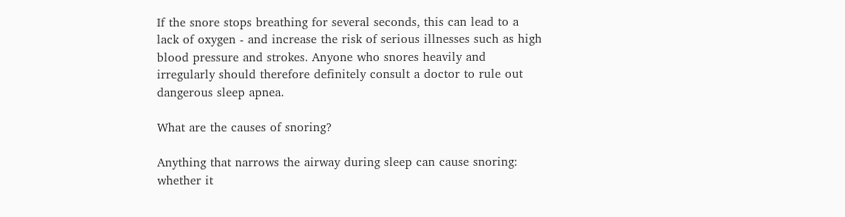If the snore stops breathing for several seconds, this can lead to a lack of oxygen - and increase the risk of serious illnesses such as high blood pressure and strokes. Anyone who snores heavily and irregularly should therefore definitely consult a doctor to rule out dangerous sleep apnea.

What are the causes of snoring?

Anything that narrows the airway during sleep can cause snoring: whether it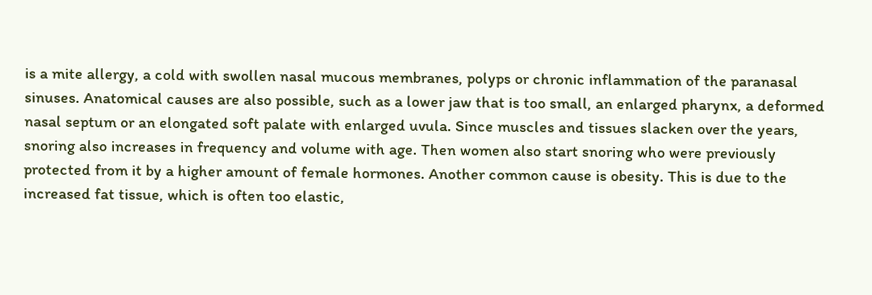is a mite allergy, a cold with swollen nasal mucous membranes, polyps or chronic inflammation of the paranasal sinuses. Anatomical causes are also possible, such as a lower jaw that is too small, an enlarged pharynx, a deformed nasal septum or an elongated soft palate with enlarged uvula. Since muscles and tissues slacken over the years, snoring also increases in frequency and volume with age. Then women also start snoring who were previously protected from it by a higher amount of female hormones. Another common cause is obesity. This is due to the increased fat tissue, which is often too elastic,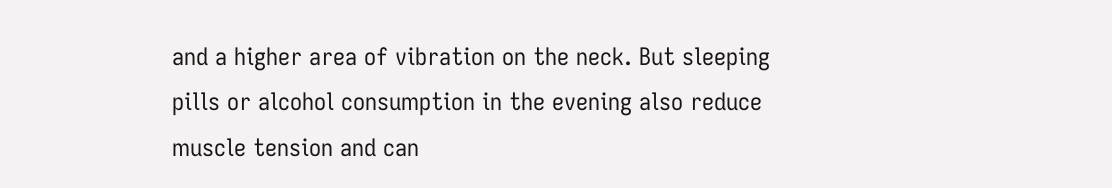and a higher area of vibration on the neck. But sleeping pills or alcohol consumption in the evening also reduce muscle tension and can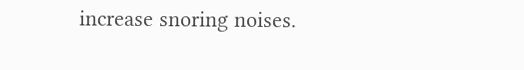increase snoring noises.